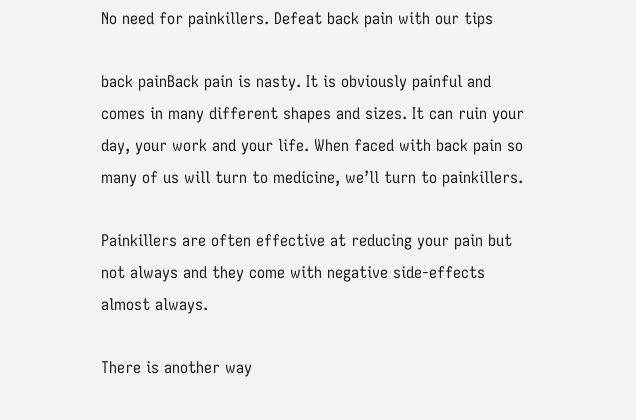No need for painkillers. Defeat back pain with our tips

back painBack pain is nasty. It is obviously painful and comes in many different shapes and sizes. It can ruin your day, your work and your life. When faced with back pain so many of us will turn to medicine, we’ll turn to painkillers.

Painkillers are often effective at reducing your pain but not always and they come with negative side-effects almost always.

There is another way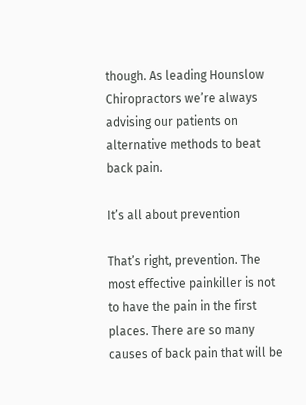though. As leading Hounslow Chiropractors we’re always advising our patients on alternative methods to beat back pain.

It’s all about prevention

That’s right, prevention. The most effective painkiller is not to have the pain in the first places. There are so many causes of back pain that will be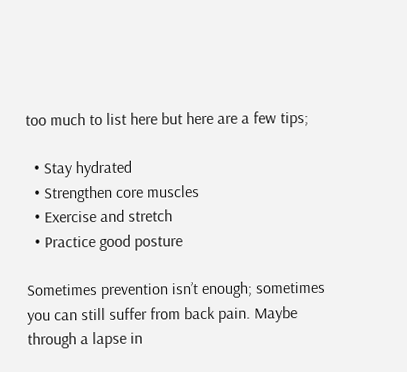too much to list here but here are a few tips;

  • Stay hydrated
  • Strengthen core muscles
  • Exercise and stretch
  • Practice good posture

Sometimes prevention isn’t enough; sometimes you can still suffer from back pain. Maybe through a lapse in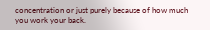concentration or just purely because of how much you work your back.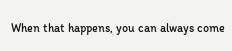When that happens, you can always come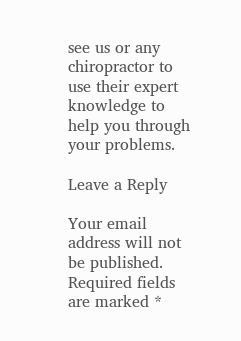see us or any chiropractor to use their expert knowledge to help you through your problems.

Leave a Reply

Your email address will not be published. Required fields are marked *